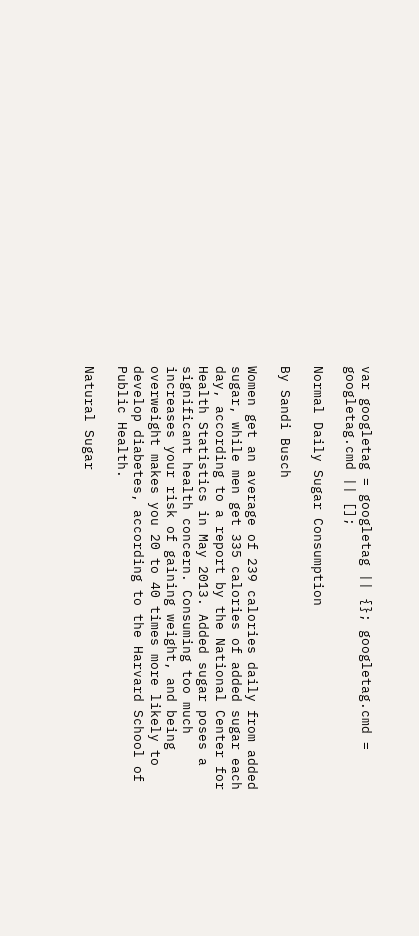var googletag = googletag || {}; googletag.cmd = googletag.cmd || [];

Normal Daily Sugar Consumption

By Sandi Busch

Women get an average of 239 calories daily from added sugar, while men get 335 calories of added sugar each day, according to a report by the National Center for Health Statistics in May 2013. Added sugar poses a significant health concern. Consuming too much increases your risk of gaining weight, and being overweight makes you 20 to 40 times more likely to develop diabetes, according to the Harvard School of Public Health.

Natural Sugar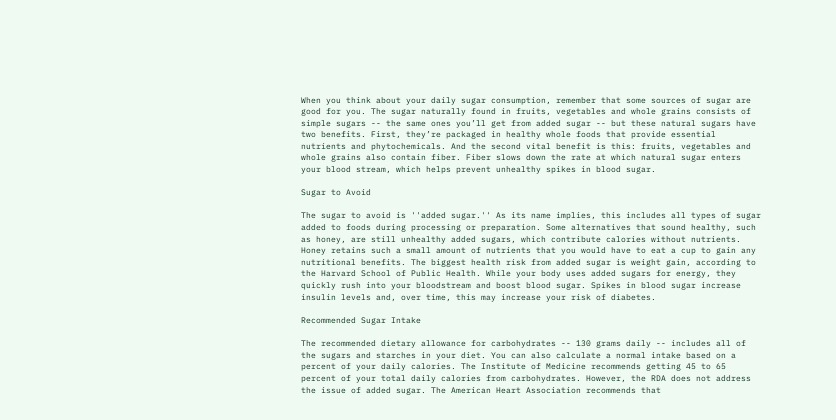When you think about your daily sugar consumption, remember that some sources of sugar are good for you. The sugar naturally found in fruits, vegetables and whole grains consists of simple sugars -- the same ones you’ll get from added sugar -- but these natural sugars have two benefits. First, they’re packaged in healthy whole foods that provide essential nutrients and phytochemicals. And the second vital benefit is this: fruits, vegetables and whole grains also contain fiber. Fiber slows down the rate at which natural sugar enters your blood stream, which helps prevent unhealthy spikes in blood sugar.

Sugar to Avoid

The sugar to avoid is ''added sugar.'' As its name implies, this includes all types of sugar added to foods during processing or preparation. Some alternatives that sound healthy, such as honey, are still unhealthy added sugars, which contribute calories without nutrients. Honey retains such a small amount of nutrients that you would have to eat a cup to gain any nutritional benefits. The biggest health risk from added sugar is weight gain, according to the Harvard School of Public Health. While your body uses added sugars for energy, they quickly rush into your bloodstream and boost blood sugar. Spikes in blood sugar increase insulin levels and, over time, this may increase your risk of diabetes.

Recommended Sugar Intake

The recommended dietary allowance for carbohydrates -- 130 grams daily -- includes all of the sugars and starches in your diet. You can also calculate a normal intake based on a percent of your daily calories. The Institute of Medicine recommends getting 45 to 65 percent of your total daily calories from carbohydrates. However, the RDA does not address the issue of added sugar. The American Heart Association recommends that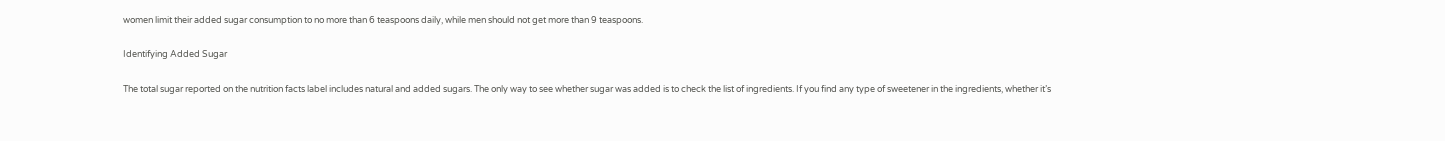women limit their added sugar consumption to no more than 6 teaspoons daily, while men should not get more than 9 teaspoons.

Identifying Added Sugar

The total sugar reported on the nutrition facts label includes natural and added sugars. The only way to see whether sugar was added is to check the list of ingredients. If you find any type of sweetener in the ingredients, whether it’s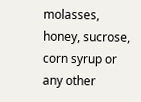molasses, honey, sucrose, corn syrup or any other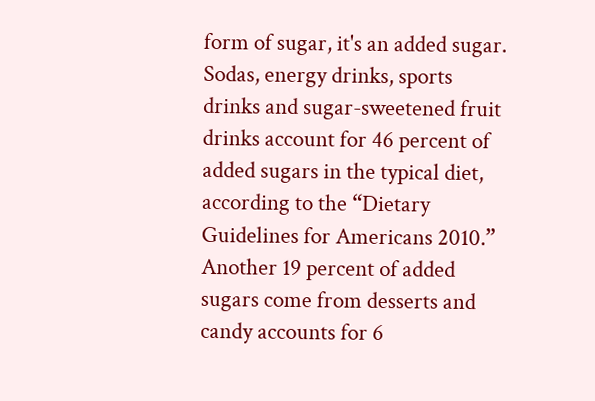form of sugar, it's an added sugar. Sodas, energy drinks, sports drinks and sugar-sweetened fruit drinks account for 46 percent of added sugars in the typical diet, according to the “Dietary Guidelines for Americans 2010.” Another 19 percent of added sugars come from desserts and candy accounts for 6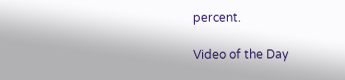percent.

Video of the Day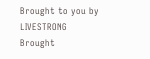Brought to you by LIVESTRONG
Brought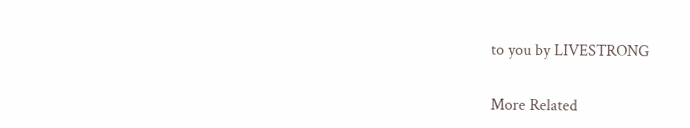to you by LIVESTRONG

More Related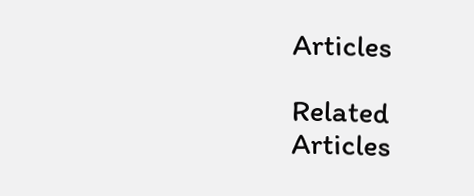Articles

Related Articles